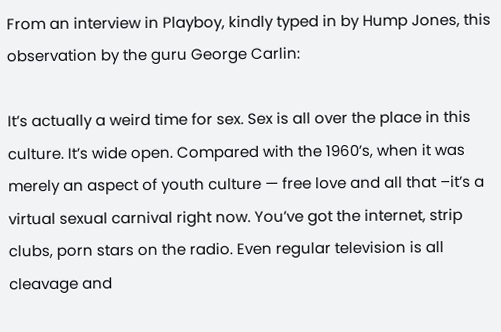From an interview in Playboy, kindly typed in by Hump Jones, this observation by the guru George Carlin:

It’s actually a weird time for sex. Sex is all over the place in this culture. It’s wide open. Compared with the 1960’s, when it was merely an aspect of youth culture — free love and all that –it’s a virtual sexual carnival right now. You’ve got the internet, strip clubs, porn stars on the radio. Even regular television is all cleavage and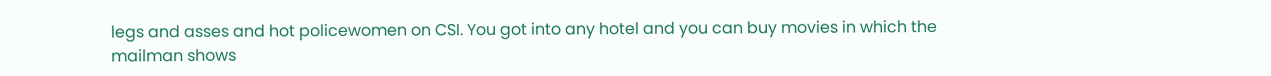legs and asses and hot policewomen on CSI. You got into any hotel and you can buy movies in which the mailman shows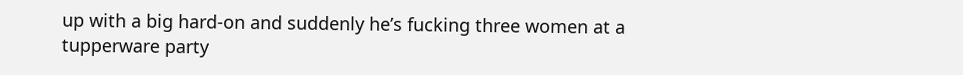up with a big hard-on and suddenly he’s fucking three women at a tupperware party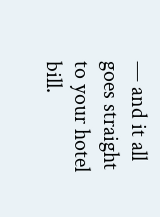— and it all goes straight to your hotel bill.